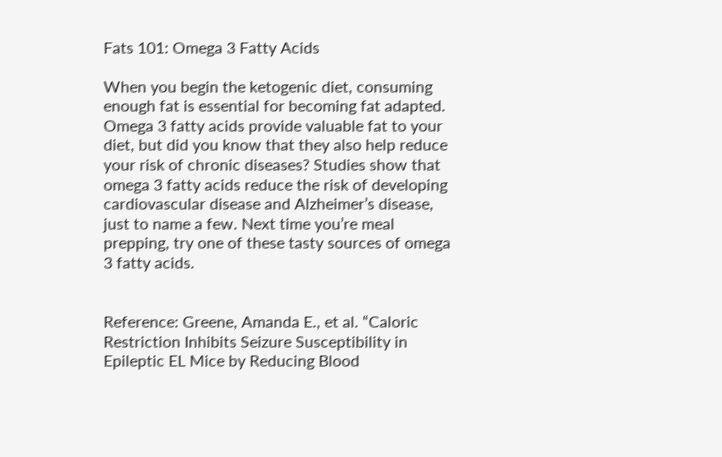Fats 101: Omega 3 Fatty Acids

When you begin the ketogenic diet, consuming enough fat is essential for becoming fat adapted. Omega 3 fatty acids provide valuable fat to your diet, but did you know that they also help reduce your risk of chronic diseases? Studies show that omega 3 fatty acids reduce the risk of developing cardiovascular disease and Alzheimer’s disease, just to name a few. Next time you’re meal prepping, try one of these tasty sources of omega 3 fatty acids.


Reference: Greene, Amanda E., et al. “Caloric Restriction Inhibits Seizure Susceptibility in Epileptic EL Mice by Reducing Blood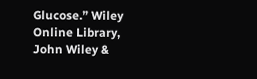Glucose.” Wiley Online Library, John Wiley &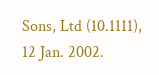Sons, Ltd (10.1111), 12 Jan. 2002.